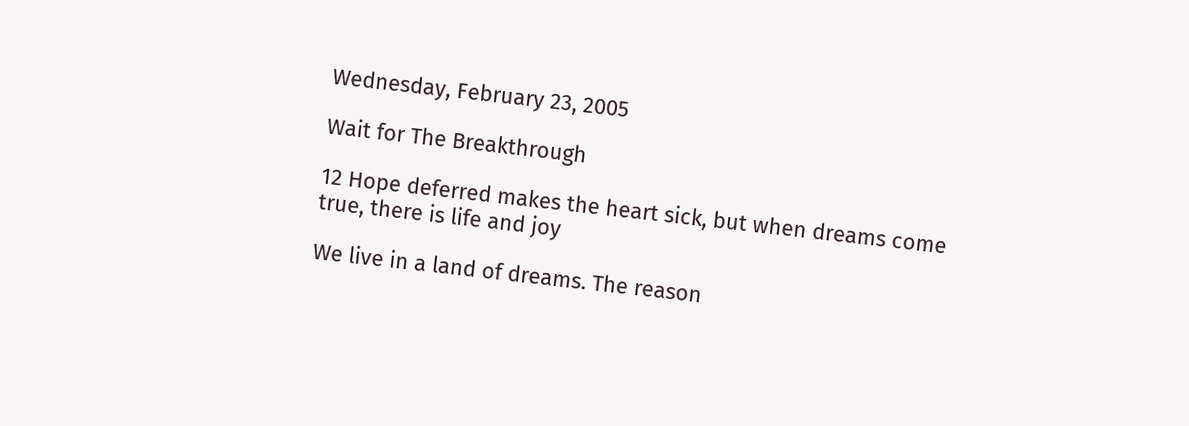Wednesday, February 23, 2005

Wait for The Breakthrough

12 Hope deferred makes the heart sick, but when dreams come true, there is life and joy

We live in a land of dreams. The reason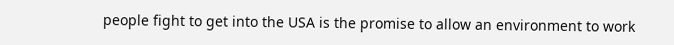people fight to get into the USA is the promise to allow an environment to work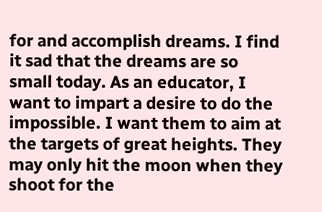for and accomplish dreams. I find it sad that the dreams are so small today. As an educator, I want to impart a desire to do the impossible. I want them to aim at the targets of great heights. They may only hit the moon when they shoot for the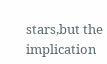stars,but the implication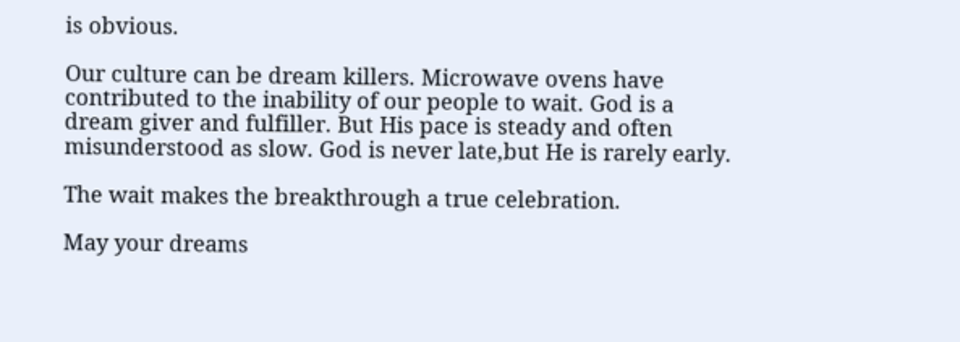is obvious.

Our culture can be dream killers. Microwave ovens have contributed to the inability of our people to wait. God is a dream giver and fulfiller. But His pace is steady and often misunderstood as slow. God is never late,but He is rarely early.

The wait makes the breakthrough a true celebration.

May your dreams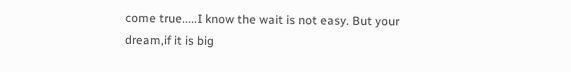come true.....I know the wait is not easy. But your dream,if it is big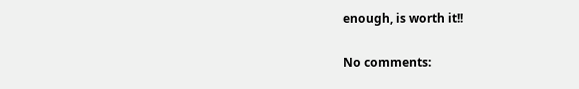enough, is worth it!!

No comments: